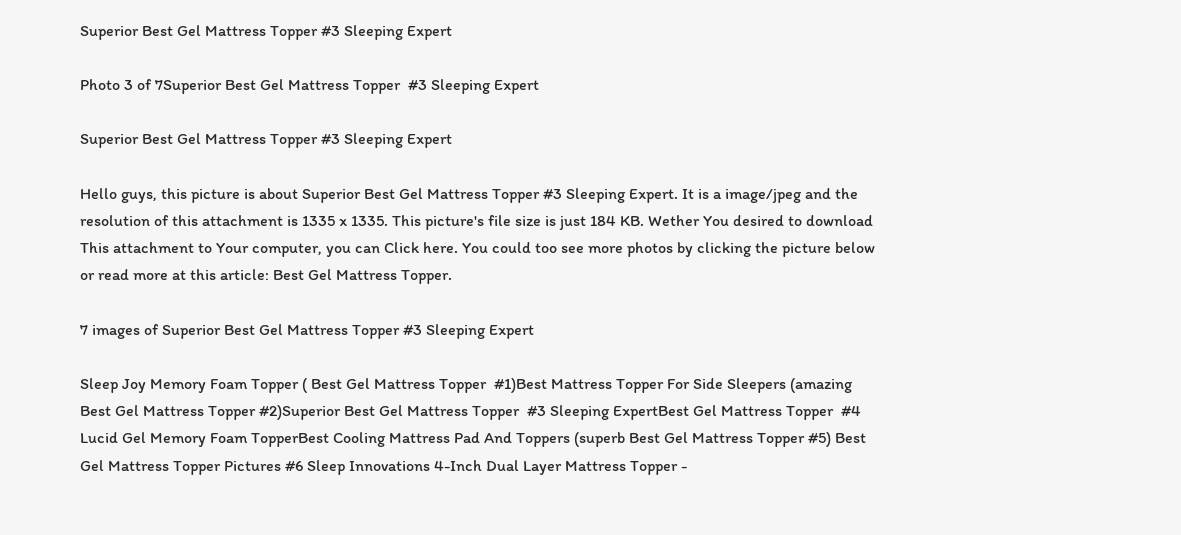Superior Best Gel Mattress Topper #3 Sleeping Expert

Photo 3 of 7Superior Best Gel Mattress Topper  #3 Sleeping Expert

Superior Best Gel Mattress Topper #3 Sleeping Expert

Hello guys, this picture is about Superior Best Gel Mattress Topper #3 Sleeping Expert. It is a image/jpeg and the resolution of this attachment is 1335 x 1335. This picture's file size is just 184 KB. Wether You desired to download This attachment to Your computer, you can Click here. You could too see more photos by clicking the picture below or read more at this article: Best Gel Mattress Topper.

7 images of Superior Best Gel Mattress Topper #3 Sleeping Expert

Sleep Joy Memory Foam Topper ( Best Gel Mattress Topper  #1)Best Mattress Topper For Side Sleepers (amazing Best Gel Mattress Topper #2)Superior Best Gel Mattress Topper  #3 Sleeping ExpertBest Gel Mattress Topper  #4 Lucid Gel Memory Foam TopperBest Cooling Mattress Pad And Toppers (superb Best Gel Mattress Topper #5) Best Gel Mattress Topper Pictures #6 Sleep Innovations 4-Inch Dual Layer Mattress Topper -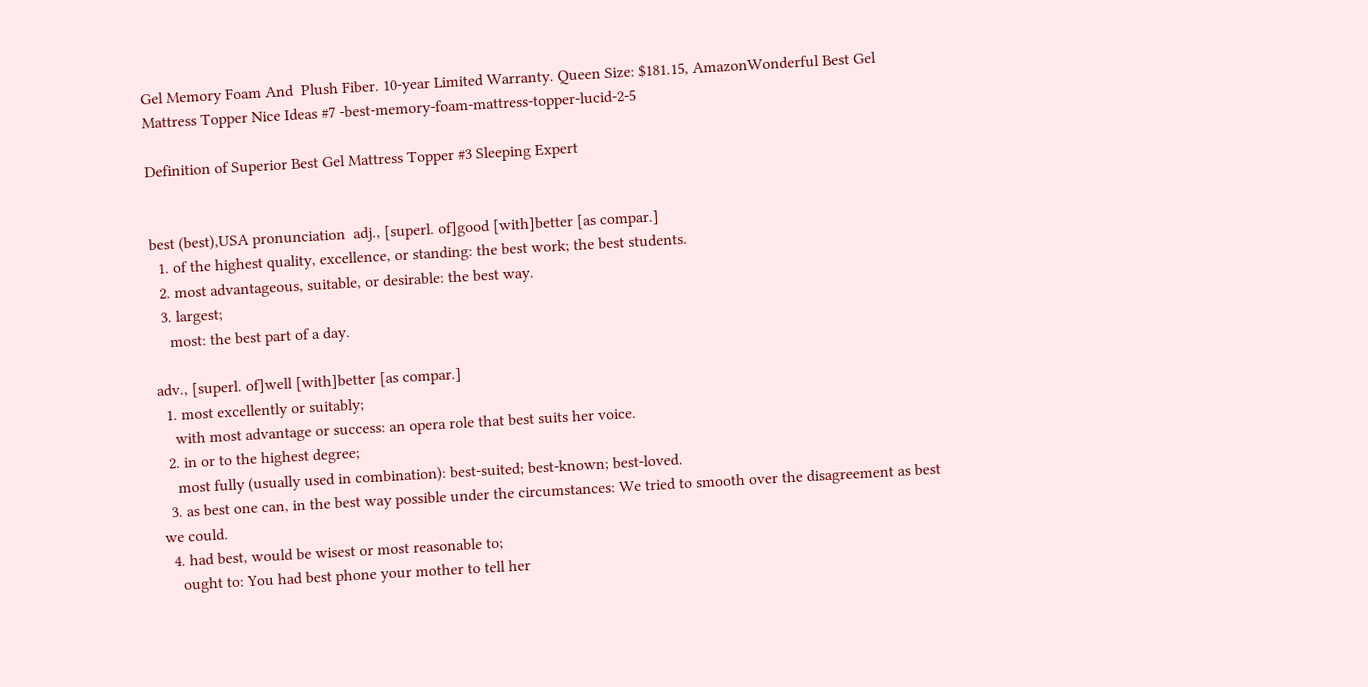Gel Memory Foam And  Plush Fiber. 10-year Limited Warranty. Queen Size: $181.15, AmazonWonderful Best Gel Mattress Topper Nice Ideas #7 -best-memory-foam-mattress-topper-lucid-2-5

Definition of Superior Best Gel Mattress Topper #3 Sleeping Expert


best (best),USA pronunciation  adj., [superl. of]good [with]better [as compar.]
  1. of the highest quality, excellence, or standing: the best work; the best students.
  2. most advantageous, suitable, or desirable: the best way.
  3. largest;
    most: the best part of a day.

adv., [superl. of]well [with]better [as compar.]
  1. most excellently or suitably;
    with most advantage or success: an opera role that best suits her voice.
  2. in or to the highest degree;
    most fully (usually used in combination): best-suited; best-known; best-loved.
  3. as best one can, in the best way possible under the circumstances: We tried to smooth over the disagreement as best we could.
  4. had best, would be wisest or most reasonable to;
    ought to: You had best phone your mother to tell her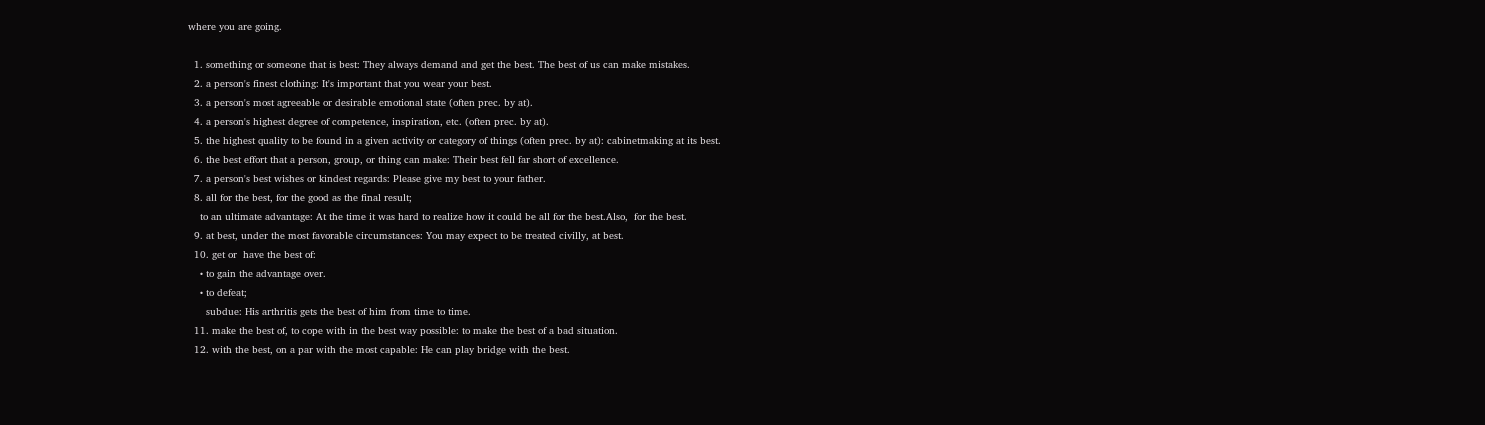where you are going.

  1. something or someone that is best: They always demand and get the best. The best of us can make mistakes.
  2. a person's finest clothing: It's important that you wear your best.
  3. a person's most agreeable or desirable emotional state (often prec. by at).
  4. a person's highest degree of competence, inspiration, etc. (often prec. by at).
  5. the highest quality to be found in a given activity or category of things (often prec. by at): cabinetmaking at its best.
  6. the best effort that a person, group, or thing can make: Their best fell far short of excellence.
  7. a person's best wishes or kindest regards: Please give my best to your father.
  8. all for the best, for the good as the final result;
    to an ultimate advantage: At the time it was hard to realize how it could be all for the best.Also,  for the best.
  9. at best, under the most favorable circumstances: You may expect to be treated civilly, at best.
  10. get or  have the best of:
    • to gain the advantage over.
    • to defeat;
      subdue: His arthritis gets the best of him from time to time.
  11. make the best of, to cope with in the best way possible: to make the best of a bad situation.
  12. with the best, on a par with the most capable: He can play bridge with the best.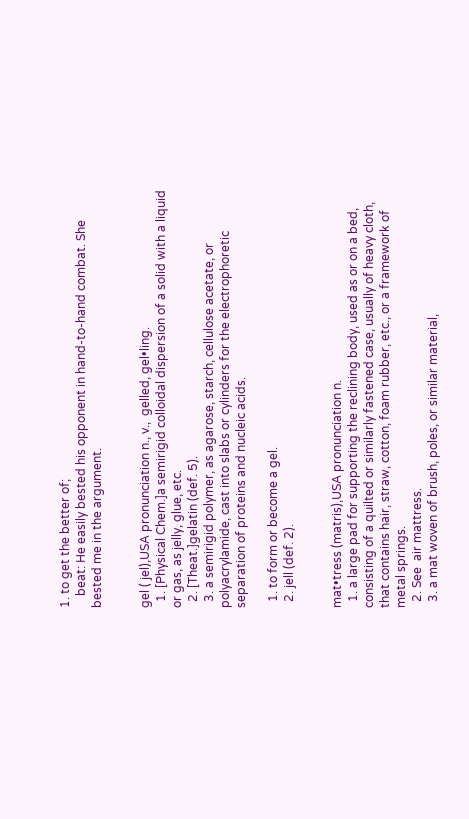1. to get the better of;
    beat: He easily bested his opponent in hand-to-hand combat. She bested me in the argument.


gel ( jel),USA pronunciation n., v.,  gelled, gel•ling.
  1. [Physical Chem.]a semirigid colloidal dispersion of a solid with a liquid or gas, as jelly, glue, etc.
  2. [Theat.]gelatin (def. 5).
  3. a semirigid polymer, as agarose, starch, cellulose acetate, or polyacrylamide, cast into slabs or cylinders for the electrophoretic separation of proteins and nucleic acids.

  1. to form or become a gel.
  2. jell (def. 2).


mat•tress (matris),USA pronunciation n.
  1. a large pad for supporting the reclining body, used as or on a bed, consisting of a quilted or similarly fastened case, usually of heavy cloth, that contains hair, straw, cotton, foam rubber, etc., or a framework of metal springs.
  2. See  air mattress.
  3. a mat woven of brush, poles, or similar material,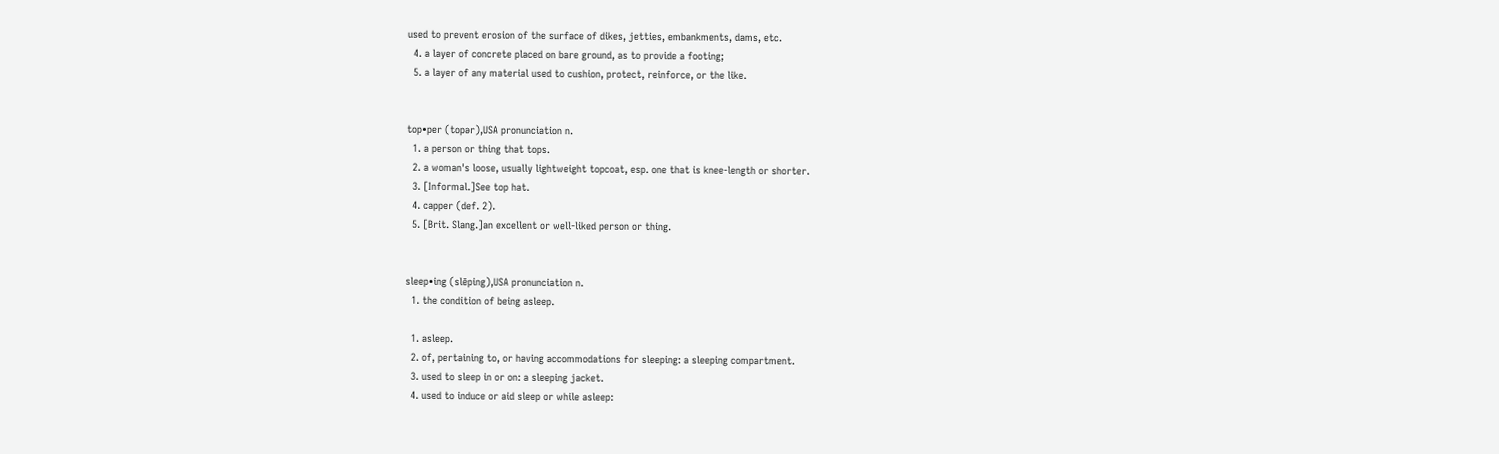used to prevent erosion of the surface of dikes, jetties, embankments, dams, etc.
  4. a layer of concrete placed on bare ground, as to provide a footing;
  5. a layer of any material used to cushion, protect, reinforce, or the like.


top•per (topər),USA pronunciation n.
  1. a person or thing that tops.
  2. a woman's loose, usually lightweight topcoat, esp. one that is knee-length or shorter.
  3. [Informal.]See top hat.
  4. capper (def. 2).
  5. [Brit. Slang.]an excellent or well-liked person or thing.


sleep•ing (slēping),USA pronunciation n.
  1. the condition of being asleep.

  1. asleep.
  2. of, pertaining to, or having accommodations for sleeping: a sleeping compartment.
  3. used to sleep in or on: a sleeping jacket.
  4. used to induce or aid sleep or while asleep: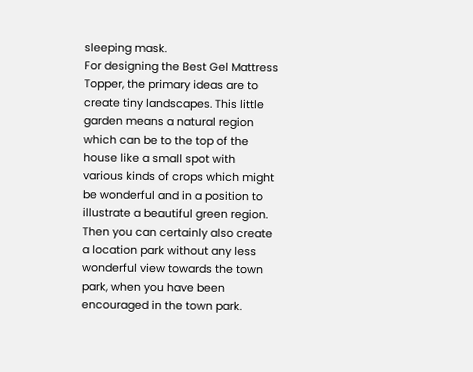sleeping mask.
For designing the Best Gel Mattress Topper, the primary ideas are to create tiny landscapes. This little garden means a natural region which can be to the top of the house like a small spot with various kinds of crops which might be wonderful and in a position to illustrate a beautiful green region. Then you can certainly also create a location park without any less wonderful view towards the town park, when you have been encouraged in the town park.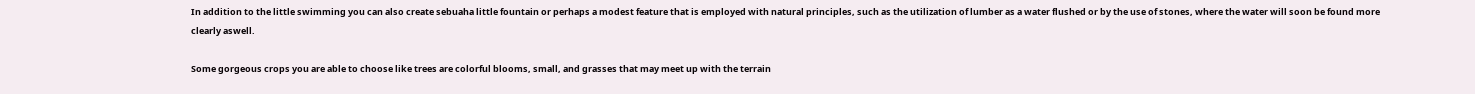In addition to the little swimming you can also create sebuaha little fountain or perhaps a modest feature that is employed with natural principles, such as the utilization of lumber as a water flushed or by the use of stones, where the water will soon be found more clearly aswell.

Some gorgeous crops you are able to choose like trees are colorful blooms, small, and grasses that may meet up with the terrain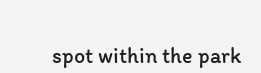spot within the park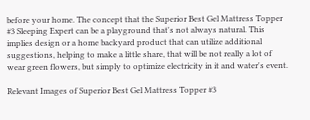before your home. The concept that the Superior Best Gel Mattress Topper #3 Sleeping Expert can be a playground that's not always natural. This implies design or a home backyard product that can utilize additional suggestions, helping to make a little share, that will be not really a lot of wear green flowers, but simply to optimize electricity in it and water's event.

Relevant Images of Superior Best Gel Mattress Topper #3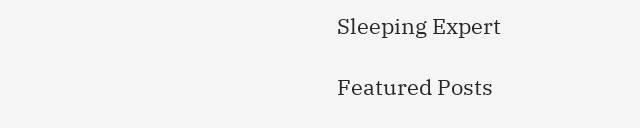Sleeping Expert

Featured Posts